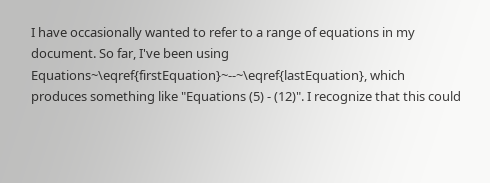I have occasionally wanted to refer to a range of equations in my document. So far, I've been using Equations~\eqref{firstEquation}~--~\eqref{lastEquation}, which produces something like "Equations (5) - (12)". I recognize that this could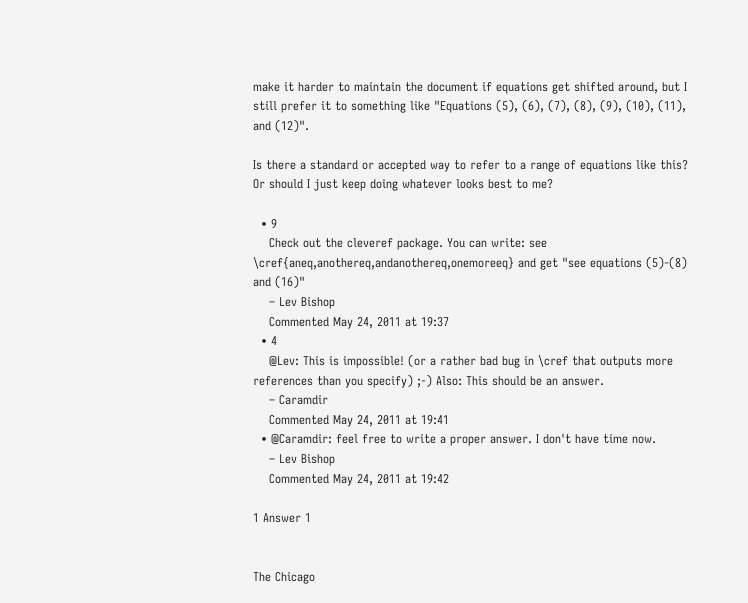make it harder to maintain the document if equations get shifted around, but I still prefer it to something like "Equations (5), (6), (7), (8), (9), (10), (11), and (12)".

Is there a standard or accepted way to refer to a range of equations like this? Or should I just keep doing whatever looks best to me?

  • 9
    Check out the cleveref package. You can write: see \cref{aneq,anothereq,andanothereq,onemoreeq} and get "see equations (5)-(8) and (16)"
    – Lev Bishop
    Commented May 24, 2011 at 19:37
  • 4
    @Lev: This is impossible! (or a rather bad bug in \cref that outputs more references than you specify) ;-) Also: This should be an answer.
    – Caramdir
    Commented May 24, 2011 at 19:41
  • @Caramdir: feel free to write a proper answer. I don't have time now.
    – Lev Bishop
    Commented May 24, 2011 at 19:42

1 Answer 1


The Chicago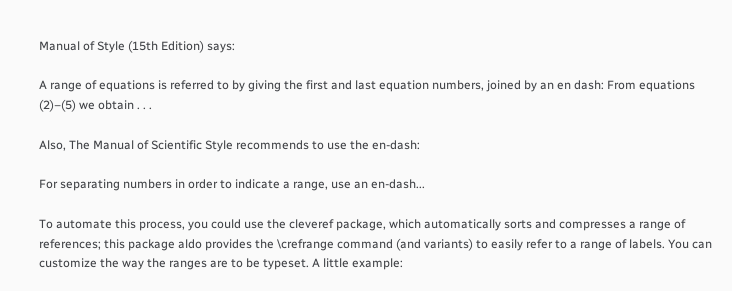Manual of Style (15th Edition) says:

A range of equations is referred to by giving the first and last equation numbers, joined by an en dash: From equations (2)–(5) we obtain . . .

Also, The Manual of Scientific Style recommends to use the en-dash:

For separating numbers in order to indicate a range, use an en-dash...

To automate this process, you could use the cleveref package, which automatically sorts and compresses a range of references; this package aldo provides the \crefrange command (and variants) to easily refer to a range of labels. You can customize the way the ranges are to be typeset. A little example: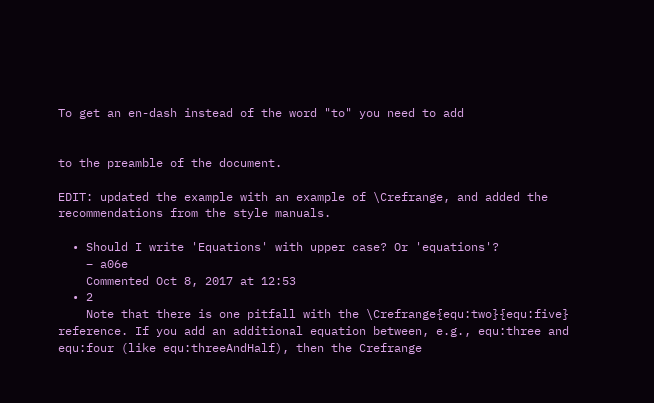To get an en-dash instead of the word "to" you need to add


to the preamble of the document.

EDIT: updated the example with an example of \Crefrange, and added the recommendations from the style manuals.

  • Should I write 'Equations' with upper case? Or 'equations'?
    – a06e
    Commented Oct 8, 2017 at 12:53
  • 2
    Note that there is one pitfall with the \Crefrange{equ:two}{equ:five} reference. If you add an additional equation between, e.g., equ:three and equ:four (like equ:threeAndHalf), then the Crefrange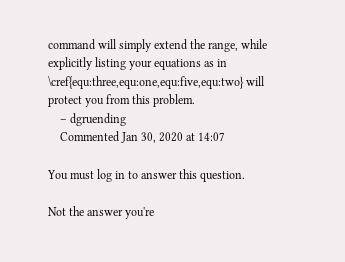command will simply extend the range, while explicitly listing your equations as in \cref{equ:three,equ:one,equ:five,equ:two} will protect you from this problem.
    – dgruending
    Commented Jan 30, 2020 at 14:07

You must log in to answer this question.

Not the answer you're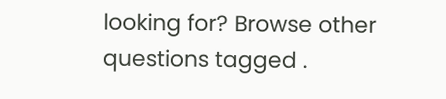looking for? Browse other questions tagged .